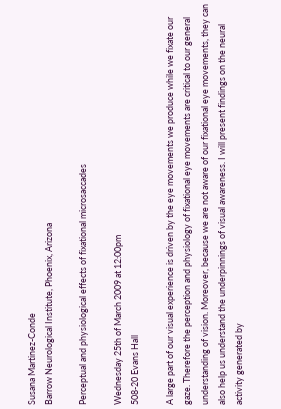Susana Martinez-Conde
Barrow Neurological Institute, Phoenix, Arizona

Perceptual and physiological effects of fixational microsaccades

Wednesday 25th of March 2009 at 12:00pm
508-20 Evans Hall

A large part of our visual experience is driven by the eye movements we produce while we fixate our gaze. Therefore the perception and physiology of fixational eye movements are critical to our general understanding of vision. Moreover, because we are not aware of our fixational eye movements, they can also help us understand the underpinnings of visual awareness. I will present findings on the neural activity generated by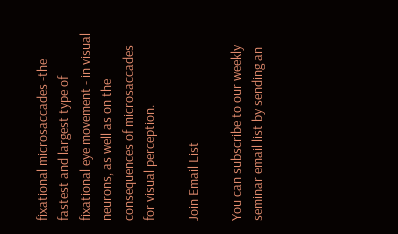fixational microsaccades -the fastest and largest type of fixational eye movement - in visual neurons, as well as on the consequences of microsaccades for visual perception.

Join Email List

You can subscribe to our weekly seminar email list by sending an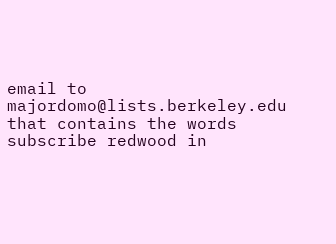email to majordomo@lists.berkeley.edu that contains the words subscribe redwood in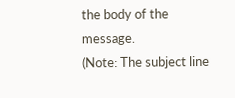the body of the message.
(Note: The subject line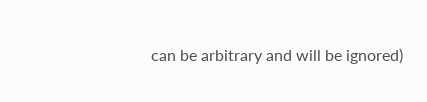can be arbitrary and will be ignored)